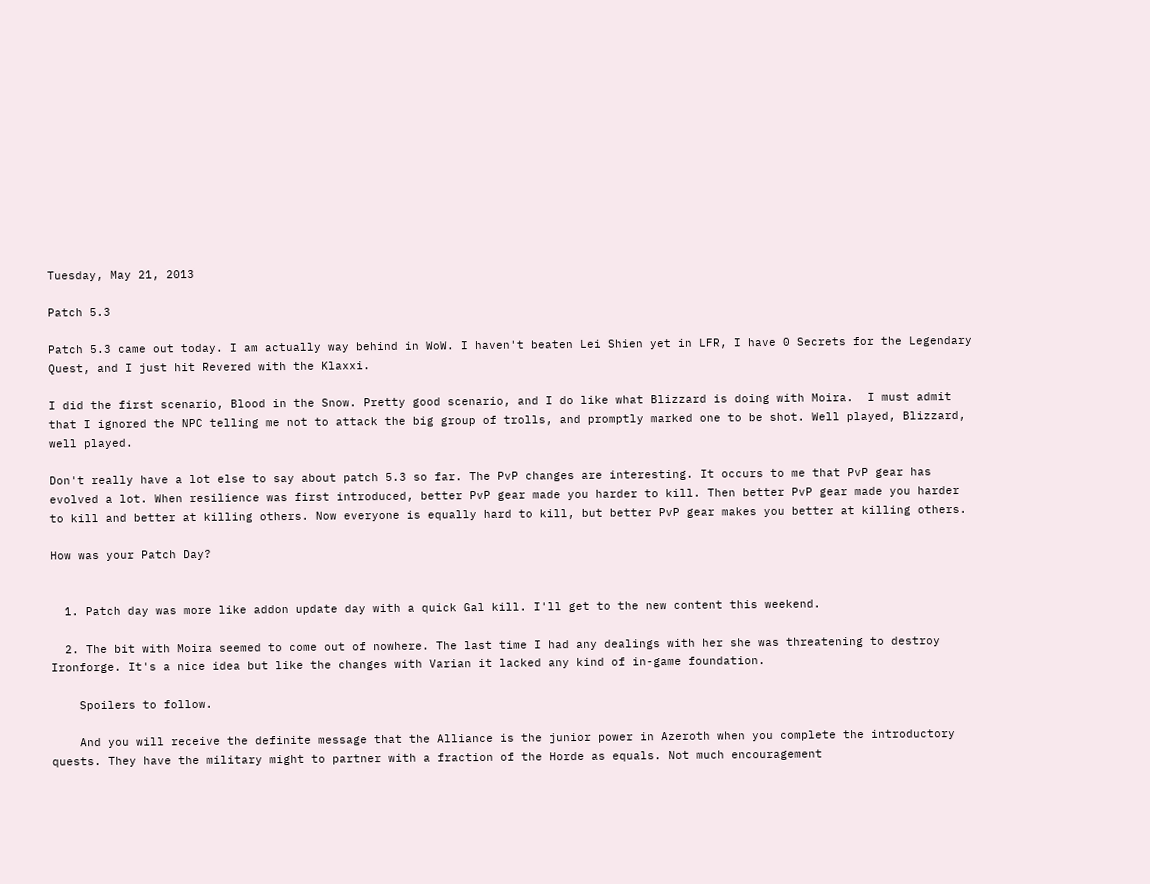Tuesday, May 21, 2013

Patch 5.3

Patch 5.3 came out today. I am actually way behind in WoW. I haven't beaten Lei Shien yet in LFR, I have 0 Secrets for the Legendary Quest, and I just hit Revered with the Klaxxi.

I did the first scenario, Blood in the Snow. Pretty good scenario, and I do like what Blizzard is doing with Moira.  I must admit that I ignored the NPC telling me not to attack the big group of trolls, and promptly marked one to be shot. Well played, Blizzard, well played.

Don't really have a lot else to say about patch 5.3 so far. The PvP changes are interesting. It occurs to me that PvP gear has evolved a lot. When resilience was first introduced, better PvP gear made you harder to kill. Then better PvP gear made you harder to kill and better at killing others. Now everyone is equally hard to kill, but better PvP gear makes you better at killing others.

How was your Patch Day?


  1. Patch day was more like addon update day with a quick Gal kill. I'll get to the new content this weekend.

  2. The bit with Moira seemed to come out of nowhere. The last time I had any dealings with her she was threatening to destroy Ironforge. It's a nice idea but like the changes with Varian it lacked any kind of in-game foundation.

    Spoilers to follow.

    And you will receive the definite message that the Alliance is the junior power in Azeroth when you complete the introductory quests. They have the military might to partner with a fraction of the Horde as equals. Not much encouragement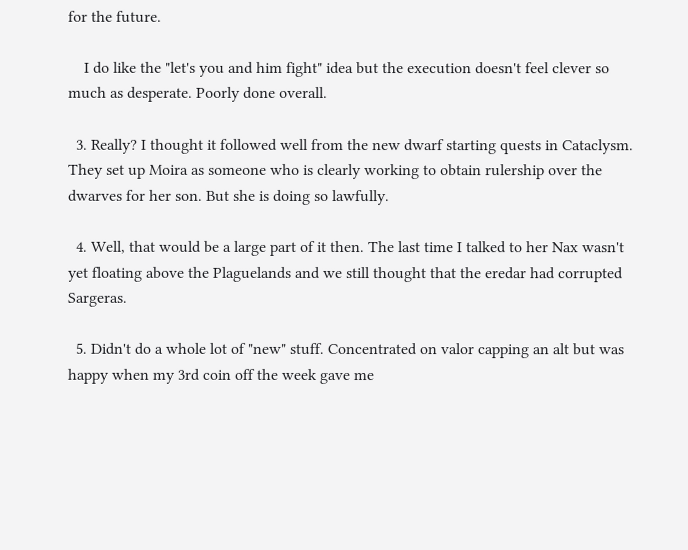for the future.

    I do like the "let's you and him fight" idea but the execution doesn't feel clever so much as desperate. Poorly done overall.

  3. Really? I thought it followed well from the new dwarf starting quests in Cataclysm. They set up Moira as someone who is clearly working to obtain rulership over the dwarves for her son. But she is doing so lawfully.

  4. Well, that would be a large part of it then. The last time I talked to her Nax wasn't yet floating above the Plaguelands and we still thought that the eredar had corrupted Sargeras.

  5. Didn't do a whole lot of "new" stuff. Concentrated on valor capping an alt but was happy when my 3rd coin off the week gave me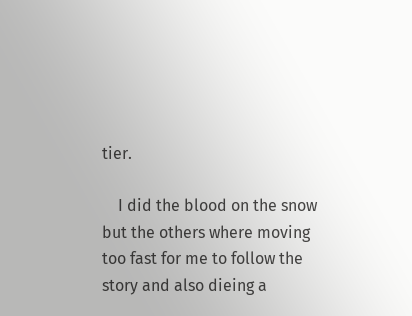tier.

    I did the blood on the snow but the others where moving too fast for me to follow the story and also dieing a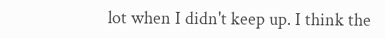lot when I didn't keep up. I think the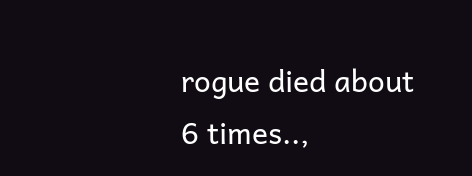rogue died about 6 times..,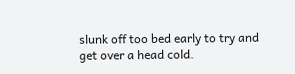slunk off too bed early to try and get over a head cold.